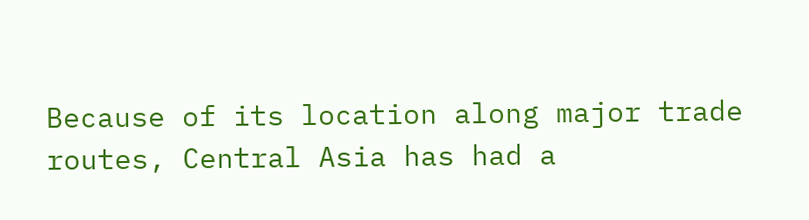Because of its location along major trade routes, Central Asia has had a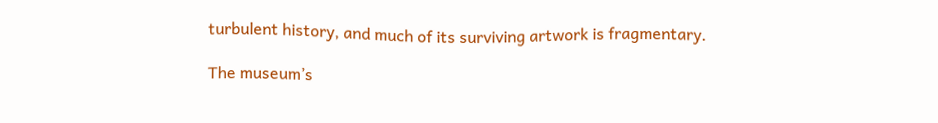turbulent history, and much of its surviving artwork is fragmentary.

The museum’s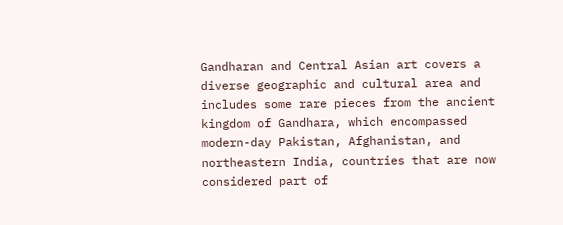Gandharan and Central Asian art covers a diverse geographic and cultural area and includes some rare pieces from the ancient kingdom of Gandhara, which encompassed modern-day Pakistan, Afghanistan, and northeastern India, countries that are now considered part of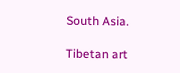South Asia.

Tibetan art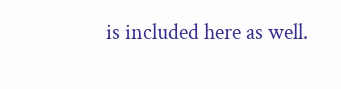is included here as well.